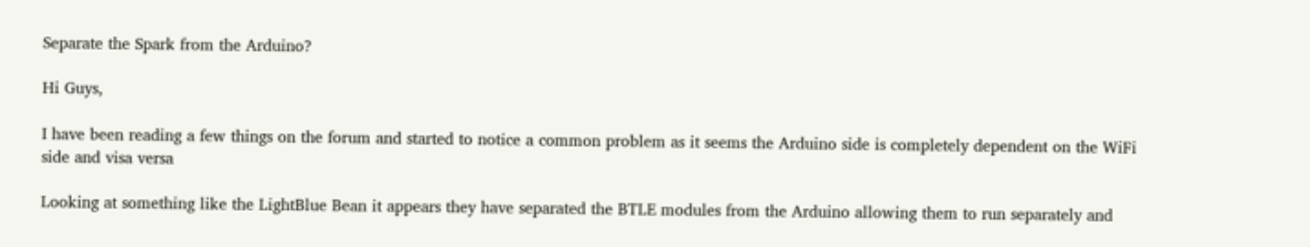Separate the Spark from the Arduino?

Hi Guys,

I have been reading a few things on the forum and started to notice a common problem as it seems the Arduino side is completely dependent on the WiFi side and visa versa

Looking at something like the LightBlue Bean it appears they have separated the BTLE modules from the Arduino allowing them to run separately and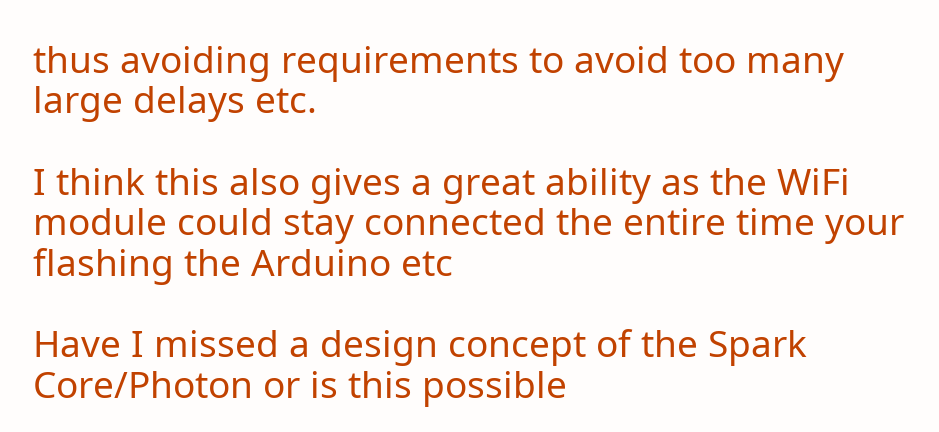thus avoiding requirements to avoid too many large delays etc.

I think this also gives a great ability as the WiFi module could stay connected the entire time your flashing the Arduino etc

Have I missed a design concept of the Spark Core/Photon or is this possible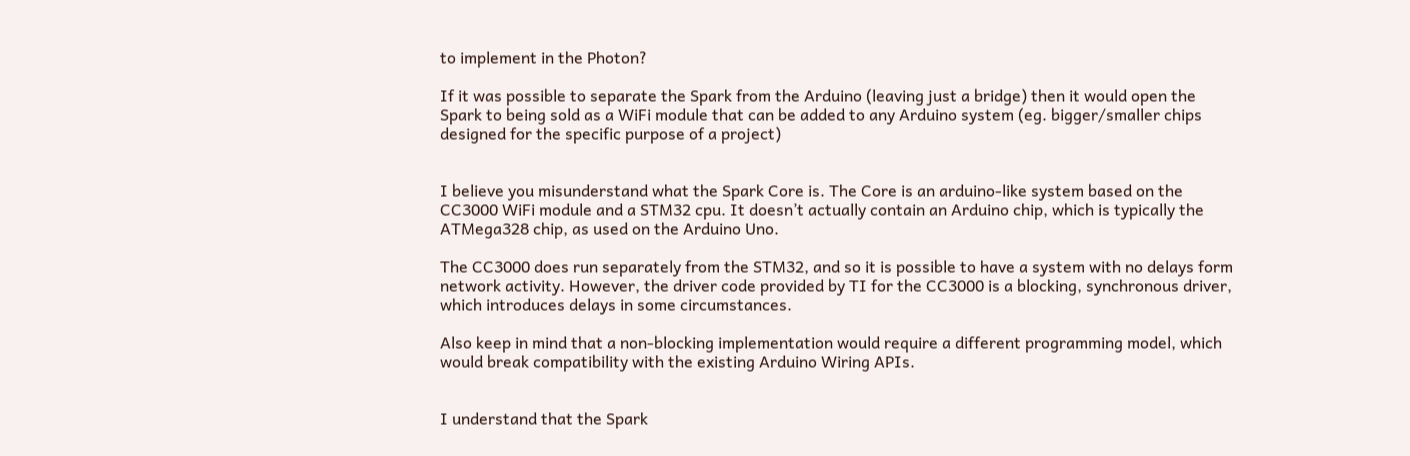to implement in the Photon?

If it was possible to separate the Spark from the Arduino (leaving just a bridge) then it would open the Spark to being sold as a WiFi module that can be added to any Arduino system (eg. bigger/smaller chips designed for the specific purpose of a project)


I believe you misunderstand what the Spark Core is. The Core is an arduino-like system based on the CC3000 WiFi module and a STM32 cpu. It doesn’t actually contain an Arduino chip, which is typically the ATMega328 chip, as used on the Arduino Uno.

The CC3000 does run separately from the STM32, and so it is possible to have a system with no delays form network activity. However, the driver code provided by TI for the CC3000 is a blocking, synchronous driver, which introduces delays in some circumstances.

Also keep in mind that a non-blocking implementation would require a different programming model, which would break compatibility with the existing Arduino Wiring APIs.


I understand that the Spark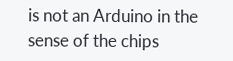is not an Arduino in the sense of the chips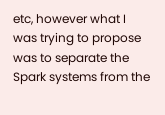etc, however what I was trying to propose was to separate the Spark systems from the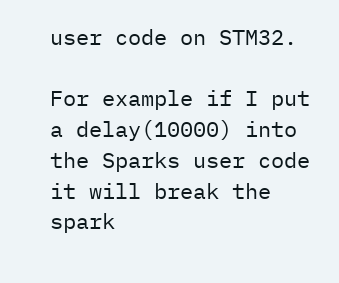user code on STM32.

For example if I put a delay(10000) into the Sparks user code it will break the spark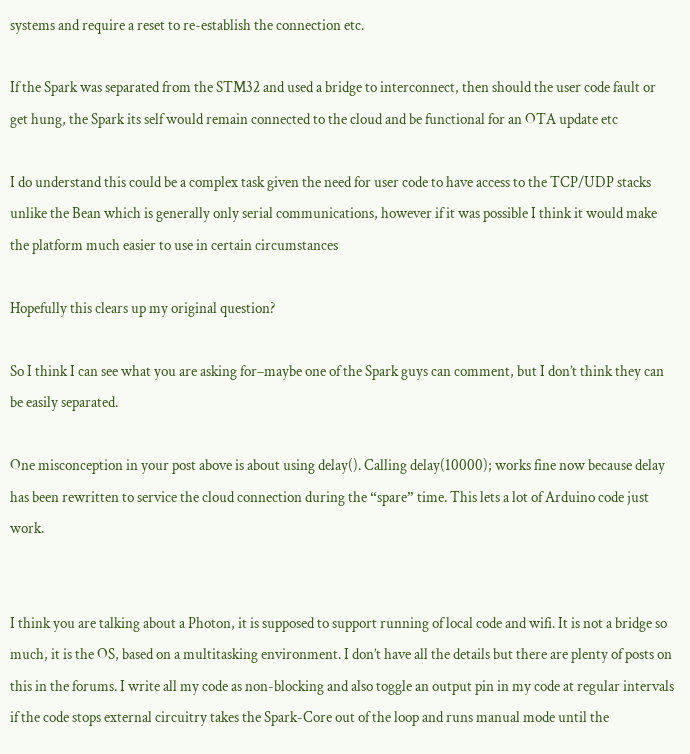systems and require a reset to re-establish the connection etc.

If the Spark was separated from the STM32 and used a bridge to interconnect, then should the user code fault or get hung, the Spark its self would remain connected to the cloud and be functional for an OTA update etc

I do understand this could be a complex task given the need for user code to have access to the TCP/UDP stacks unlike the Bean which is generally only serial communications, however if it was possible I think it would make the platform much easier to use in certain circumstances

Hopefully this clears up my original question?

So I think I can see what you are asking for–maybe one of the Spark guys can comment, but I don’t think they can be easily separated.

One misconception in your post above is about using delay(). Calling delay(10000); works fine now because delay has been rewritten to service the cloud connection during the “spare” time. This lets a lot of Arduino code just work.


I think you are talking about a Photon, it is supposed to support running of local code and wifi. It is not a bridge so much, it is the OS, based on a multitasking environment. I don’t have all the details but there are plenty of posts on this in the forums. I write all my code as non-blocking and also toggle an output pin in my code at regular intervals if the code stops external circuitry takes the Spark-Core out of the loop and runs manual mode until the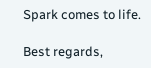Spark comes to life.

Best regards,